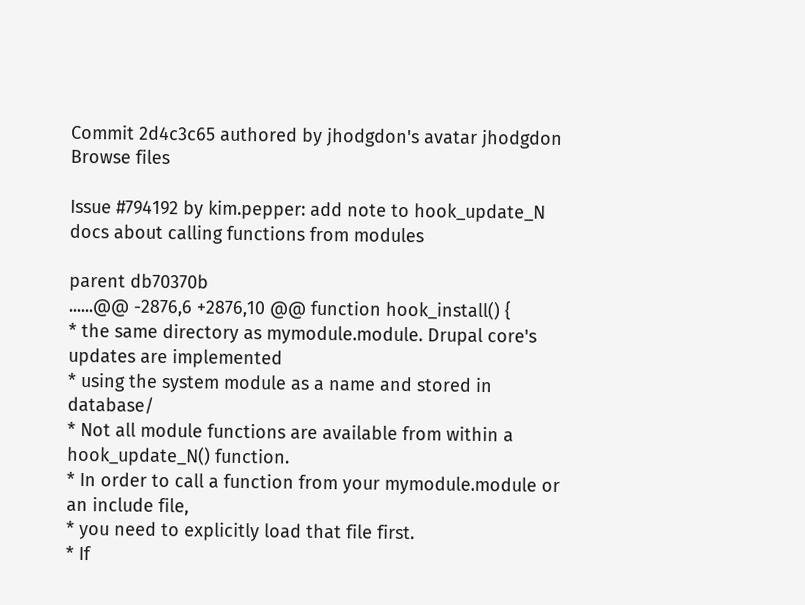Commit 2d4c3c65 authored by jhodgdon's avatar jhodgdon
Browse files

Issue #794192 by kim.pepper: add note to hook_update_N docs about calling functions from modules

parent db70370b
......@@ -2876,6 +2876,10 @@ function hook_install() {
* the same directory as mymodule.module. Drupal core's updates are implemented
* using the system module as a name and stored in database/
* Not all module functions are available from within a hook_update_N() function.
* In order to call a function from your mymodule.module or an include file,
* you need to explicitly load that file first.
* If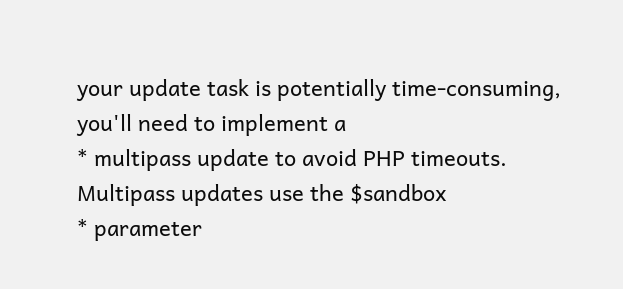your update task is potentially time-consuming, you'll need to implement a
* multipass update to avoid PHP timeouts. Multipass updates use the $sandbox
* parameter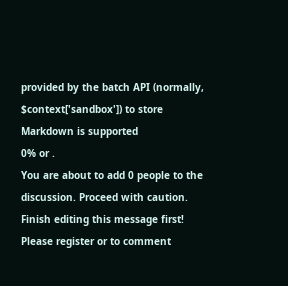provided by the batch API (normally, $context['sandbox']) to store
Markdown is supported
0% or .
You are about to add 0 people to the discussion. Proceed with caution.
Finish editing this message first!
Please register or to comment